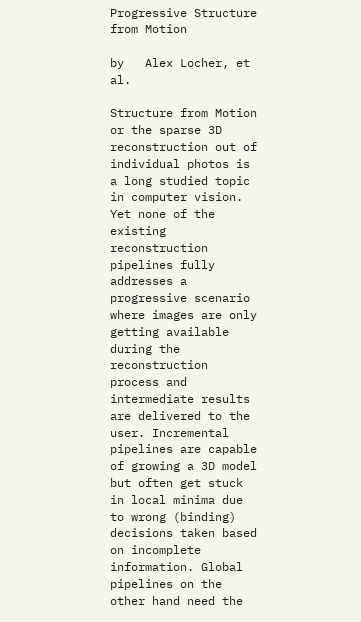Progressive Structure from Motion

by   Alex Locher, et al.

Structure from Motion or the sparse 3D reconstruction out of individual photos is a long studied topic in computer vision. Yet none of the existing reconstruction pipelines fully addresses a progressive scenario where images are only getting available during the reconstruction process and intermediate results are delivered to the user. Incremental pipelines are capable of growing a 3D model but often get stuck in local minima due to wrong (binding) decisions taken based on incomplete information. Global pipelines on the other hand need the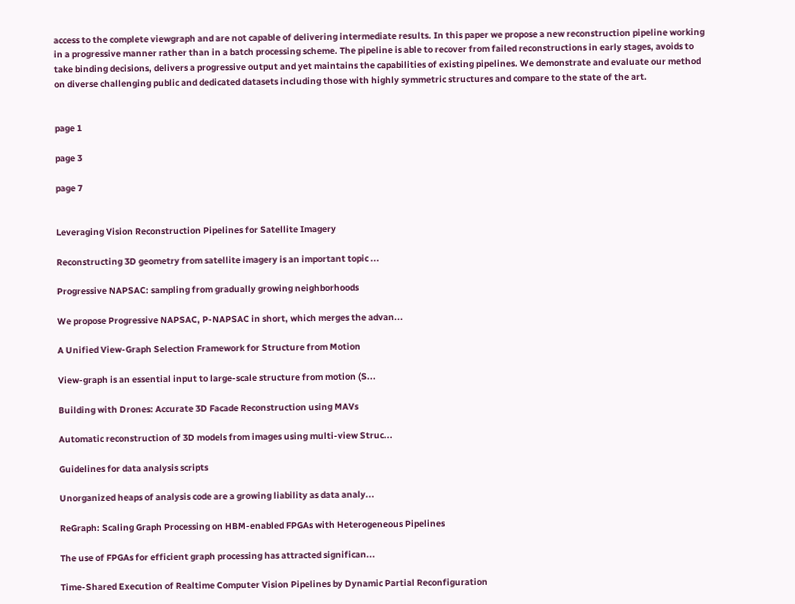access to the complete viewgraph and are not capable of delivering intermediate results. In this paper we propose a new reconstruction pipeline working in a progressive manner rather than in a batch processing scheme. The pipeline is able to recover from failed reconstructions in early stages, avoids to take binding decisions, delivers a progressive output and yet maintains the capabilities of existing pipelines. We demonstrate and evaluate our method on diverse challenging public and dedicated datasets including those with highly symmetric structures and compare to the state of the art.


page 1

page 3

page 7


Leveraging Vision Reconstruction Pipelines for Satellite Imagery

Reconstructing 3D geometry from satellite imagery is an important topic ...

Progressive NAPSAC: sampling from gradually growing neighborhoods

We propose Progressive NAPSAC, P-NAPSAC in short, which merges the advan...

A Unified View-Graph Selection Framework for Structure from Motion

View-graph is an essential input to large-scale structure from motion (S...

Building with Drones: Accurate 3D Facade Reconstruction using MAVs

Automatic reconstruction of 3D models from images using multi-view Struc...

Guidelines for data analysis scripts

Unorganized heaps of analysis code are a growing liability as data analy...

ReGraph: Scaling Graph Processing on HBM-enabled FPGAs with Heterogeneous Pipelines

The use of FPGAs for efficient graph processing has attracted significan...

Time-Shared Execution of Realtime Computer Vision Pipelines by Dynamic Partial Reconfiguration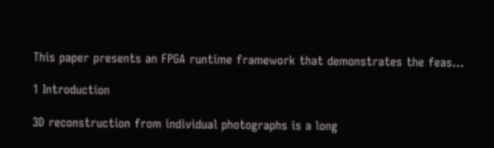This paper presents an FPGA runtime framework that demonstrates the feas...

1 Introduction

3D reconstruction from individual photographs is a long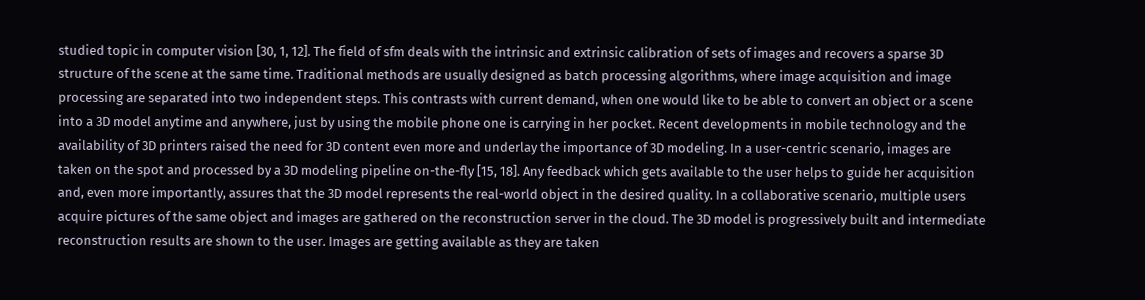studied topic in computer vision [30, 1, 12]. The field of sfm deals with the intrinsic and extrinsic calibration of sets of images and recovers a sparse 3D structure of the scene at the same time. Traditional methods are usually designed as batch processing algorithms, where image acquisition and image processing are separated into two independent steps. This contrasts with current demand, when one would like to be able to convert an object or a scene into a 3D model anytime and anywhere, just by using the mobile phone one is carrying in her pocket. Recent developments in mobile technology and the availability of 3D printers raised the need for 3D content even more and underlay the importance of 3D modeling. In a user-centric scenario, images are taken on the spot and processed by a 3D modeling pipeline on-the-fly [15, 18]. Any feedback which gets available to the user helps to guide her acquisition and, even more importantly, assures that the 3D model represents the real-world object in the desired quality. In a collaborative scenario, multiple users acquire pictures of the same object and images are gathered on the reconstruction server in the cloud. The 3D model is progressively built and intermediate reconstruction results are shown to the user. Images are getting available as they are taken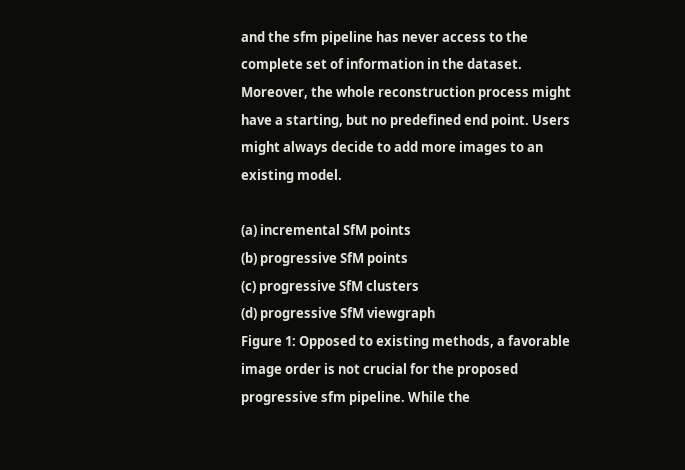and the sfm pipeline has never access to the complete set of information in the dataset. Moreover, the whole reconstruction process might have a starting, but no predefined end point. Users might always decide to add more images to an existing model.

(a) incremental SfM points
(b) progressive SfM points
(c) progressive SfM clusters
(d) progressive SfM viewgraph
Figure 1: Opposed to existing methods, a favorable image order is not crucial for the proposed progressive sfm pipeline. While the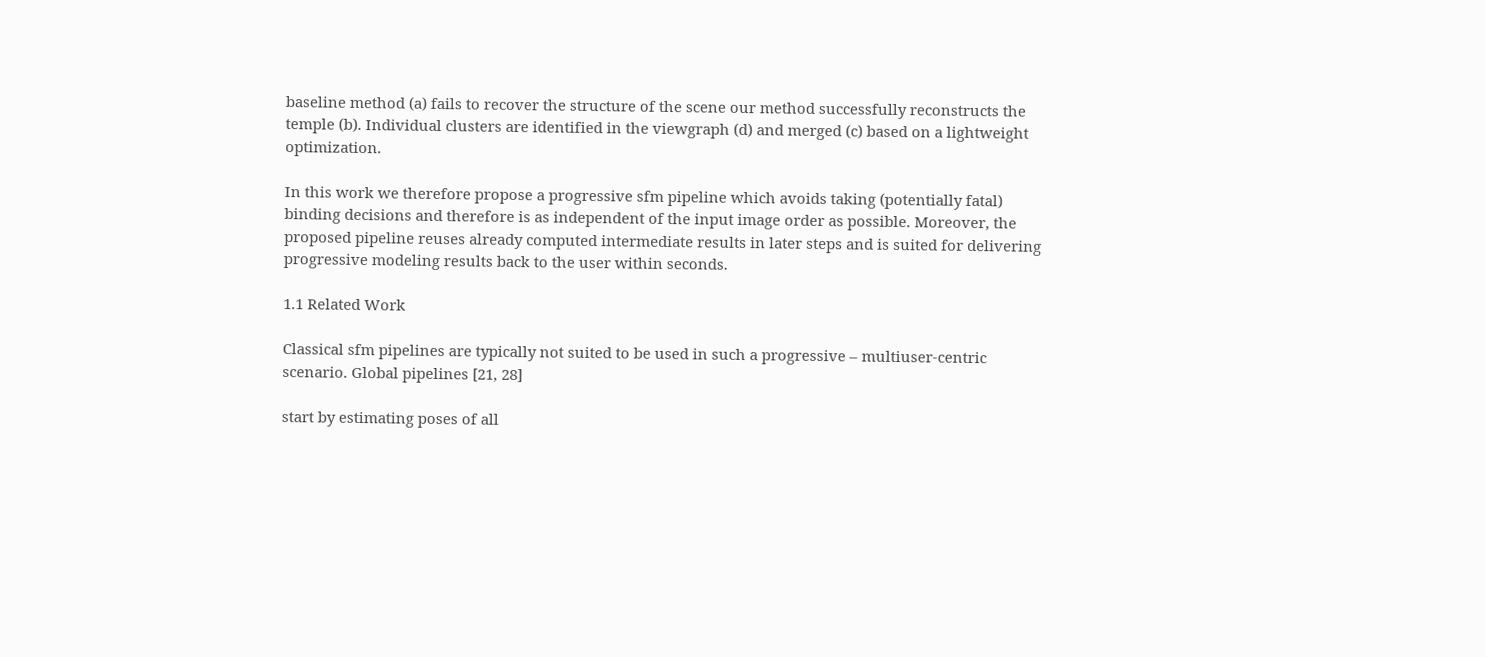baseline method (a) fails to recover the structure of the scene our method successfully reconstructs the temple (b). Individual clusters are identified in the viewgraph (d) and merged (c) based on a lightweight optimization.

In this work we therefore propose a progressive sfm pipeline which avoids taking (potentially fatal) binding decisions and therefore is as independent of the input image order as possible. Moreover, the proposed pipeline reuses already computed intermediate results in later steps and is suited for delivering progressive modeling results back to the user within seconds.

1.1 Related Work

Classical sfm pipelines are typically not suited to be used in such a progressive – multiuser-centric scenario. Global pipelines [21, 28]

start by estimating poses of all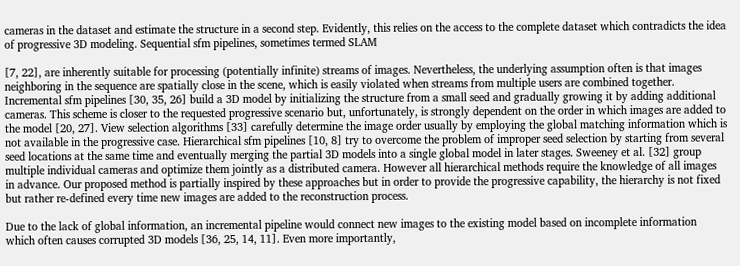cameras in the dataset and estimate the structure in a second step. Evidently, this relies on the access to the complete dataset which contradicts the idea of progressive 3D modeling. Sequential sfm pipelines, sometimes termed SLAM

[7, 22], are inherently suitable for processing (potentially infinite) streams of images. Nevertheless, the underlying assumption often is that images neighboring in the sequence are spatially close in the scene, which is easily violated when streams from multiple users are combined together. Incremental sfm pipelines [30, 35, 26] build a 3D model by initializing the structure from a small seed and gradually growing it by adding additional cameras. This scheme is closer to the requested progressive scenario but, unfortunately, is strongly dependent on the order in which images are added to the model [20, 27]. View selection algorithms [33] carefully determine the image order usually by employing the global matching information which is not available in the progressive case. Hierarchical sfm pipelines [10, 8] try to overcome the problem of improper seed selection by starting from several seed locations at the same time and eventually merging the partial 3D models into a single global model in later stages. Sweeney et al. [32] group multiple individual cameras and optimize them jointly as a distributed camera. However all hierarchical methods require the knowledge of all images in advance. Our proposed method is partially inspired by these approaches but in order to provide the progressive capability, the hierarchy is not fixed but rather re-defined every time new images are added to the reconstruction process.

Due to the lack of global information, an incremental pipeline would connect new images to the existing model based on incomplete information which often causes corrupted 3D models [36, 25, 14, 11]. Even more importantly,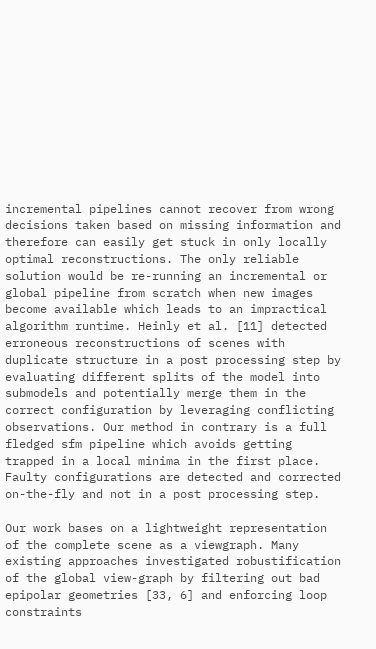incremental pipelines cannot recover from wrong decisions taken based on missing information and therefore can easily get stuck in only locally optimal reconstructions. The only reliable solution would be re-running an incremental or global pipeline from scratch when new images become available which leads to an impractical algorithm runtime. Heinly et al. [11] detected erroneous reconstructions of scenes with duplicate structure in a post processing step by evaluating different splits of the model into submodels and potentially merge them in the correct configuration by leveraging conflicting observations. Our method in contrary is a full fledged sfm pipeline which avoids getting trapped in a local minima in the first place. Faulty configurations are detected and corrected on-the-fly and not in a post processing step.

Our work bases on a lightweight representation of the complete scene as a viewgraph. Many existing approaches investigated robustification of the global view-graph by filtering out bad epipolar geometries [33, 6] and enforcing loop constraints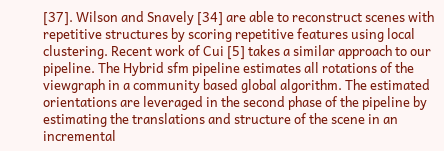[37]. Wilson and Snavely [34] are able to reconstruct scenes with repetitive structures by scoring repetitive features using local clustering. Recent work of Cui [5] takes a similar approach to our pipeline. The Hybrid sfm pipeline estimates all rotations of the viewgraph in a community based global algorithm. The estimated orientations are leveraged in the second phase of the pipeline by estimating the translations and structure of the scene in an incremental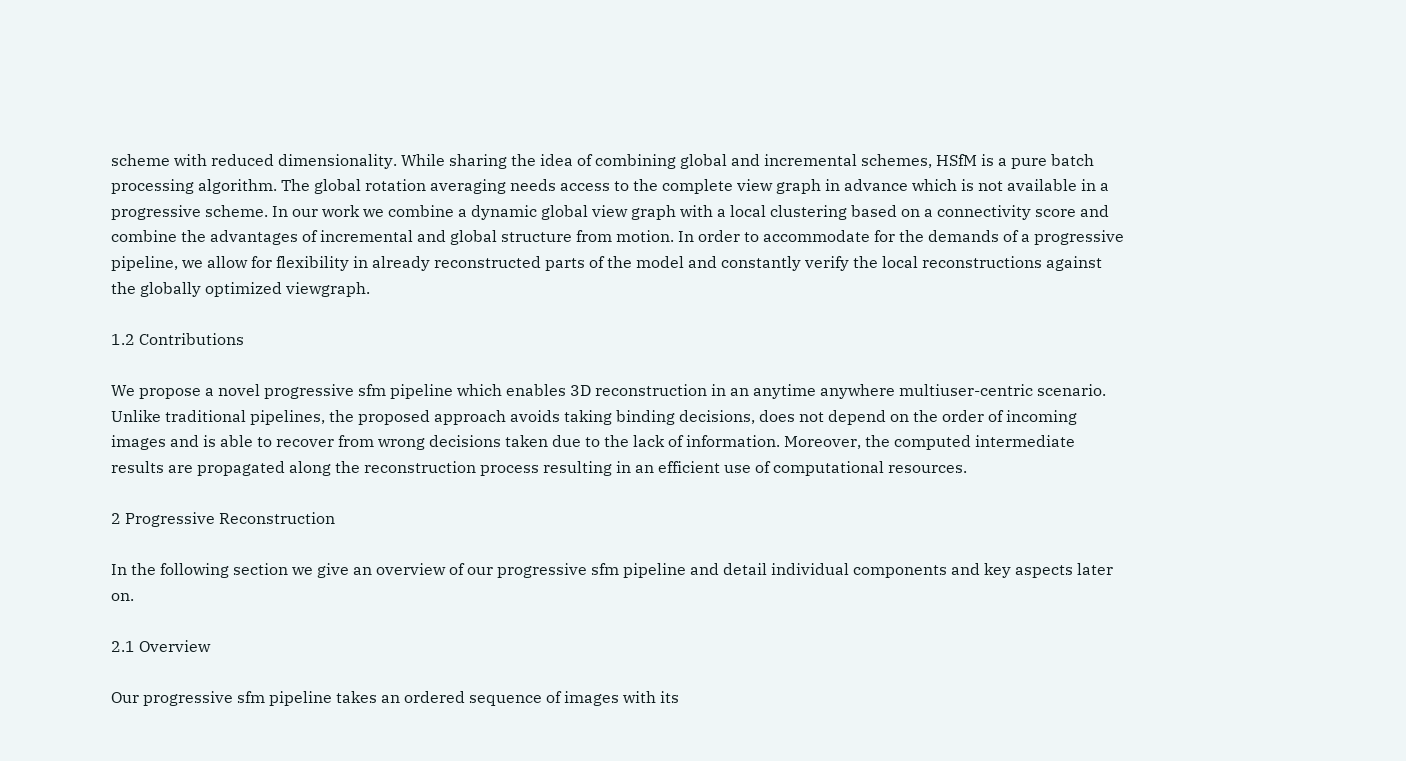scheme with reduced dimensionality. While sharing the idea of combining global and incremental schemes, HSfM is a pure batch processing algorithm. The global rotation averaging needs access to the complete view graph in advance which is not available in a progressive scheme. In our work we combine a dynamic global view graph with a local clustering based on a connectivity score and combine the advantages of incremental and global structure from motion. In order to accommodate for the demands of a progressive pipeline, we allow for flexibility in already reconstructed parts of the model and constantly verify the local reconstructions against the globally optimized viewgraph.

1.2 Contributions

We propose a novel progressive sfm pipeline which enables 3D reconstruction in an anytime anywhere multiuser-centric scenario. Unlike traditional pipelines, the proposed approach avoids taking binding decisions, does not depend on the order of incoming images and is able to recover from wrong decisions taken due to the lack of information. Moreover, the computed intermediate results are propagated along the reconstruction process resulting in an efficient use of computational resources.

2 Progressive Reconstruction

In the following section we give an overview of our progressive sfm pipeline and detail individual components and key aspects later on.

2.1 Overview

Our progressive sfm pipeline takes an ordered sequence of images with its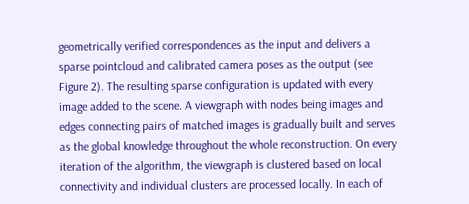geometrically verified correspondences as the input and delivers a sparse pointcloud and calibrated camera poses as the output (see Figure 2). The resulting sparse configuration is updated with every image added to the scene. A viewgraph with nodes being images and edges connecting pairs of matched images is gradually built and serves as the global knowledge throughout the whole reconstruction. On every iteration of the algorithm, the viewgraph is clustered based on local connectivity and individual clusters are processed locally. In each of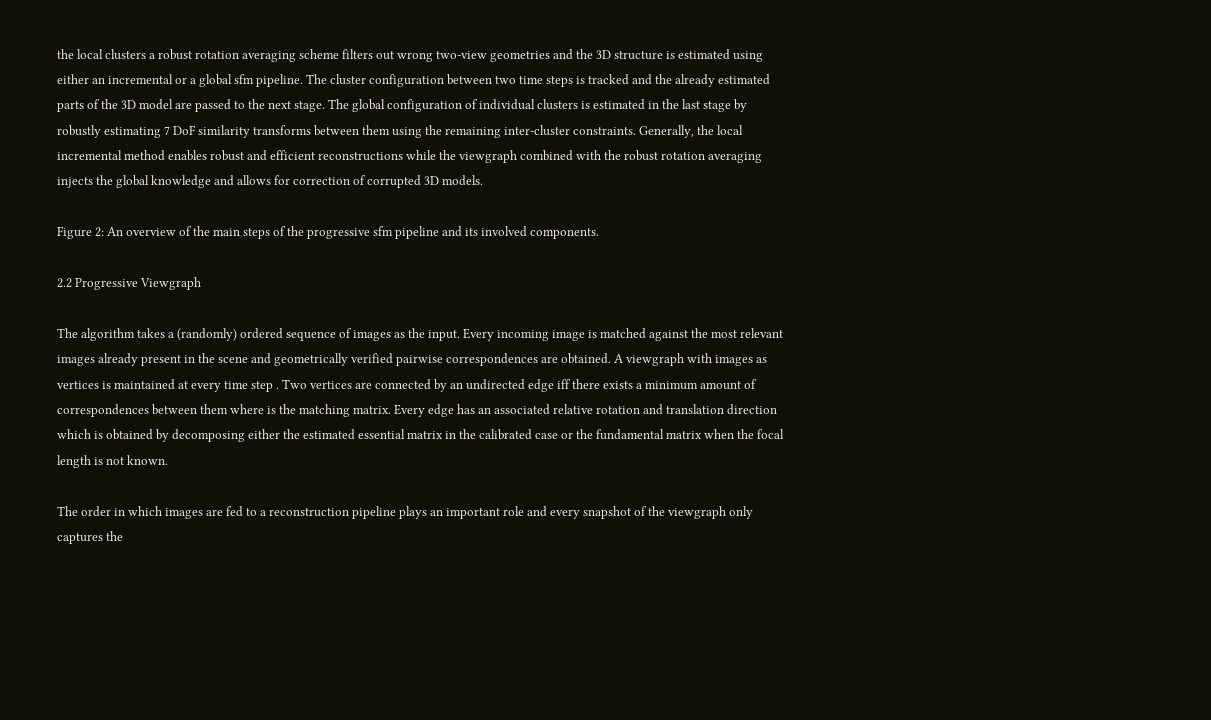the local clusters a robust rotation averaging scheme filters out wrong two-view geometries and the 3D structure is estimated using either an incremental or a global sfm pipeline. The cluster configuration between two time steps is tracked and the already estimated parts of the 3D model are passed to the next stage. The global configuration of individual clusters is estimated in the last stage by robustly estimating 7 DoF similarity transforms between them using the remaining inter-cluster constraints. Generally, the local incremental method enables robust and efficient reconstructions while the viewgraph combined with the robust rotation averaging injects the global knowledge and allows for correction of corrupted 3D models.

Figure 2: An overview of the main steps of the progressive sfm pipeline and its involved components.

2.2 Progressive Viewgraph

The algorithm takes a (randomly) ordered sequence of images as the input. Every incoming image is matched against the most relevant images already present in the scene and geometrically verified pairwise correspondences are obtained. A viewgraph with images as vertices is maintained at every time step . Two vertices are connected by an undirected edge iff there exists a minimum amount of correspondences between them where is the matching matrix. Every edge has an associated relative rotation and translation direction which is obtained by decomposing either the estimated essential matrix in the calibrated case or the fundamental matrix when the focal length is not known.

The order in which images are fed to a reconstruction pipeline plays an important role and every snapshot of the viewgraph only captures the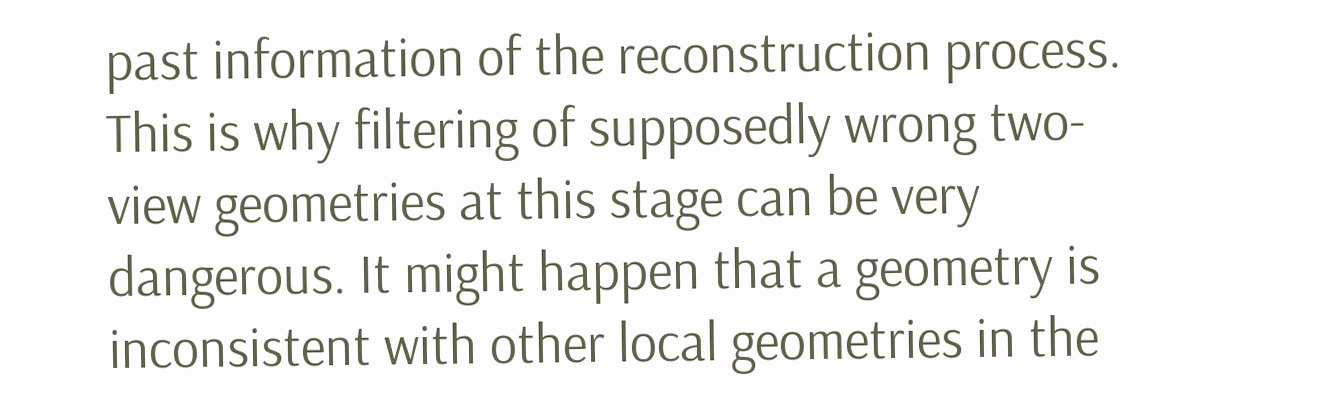past information of the reconstruction process. This is why filtering of supposedly wrong two-view geometries at this stage can be very dangerous. It might happen that a geometry is inconsistent with other local geometries in the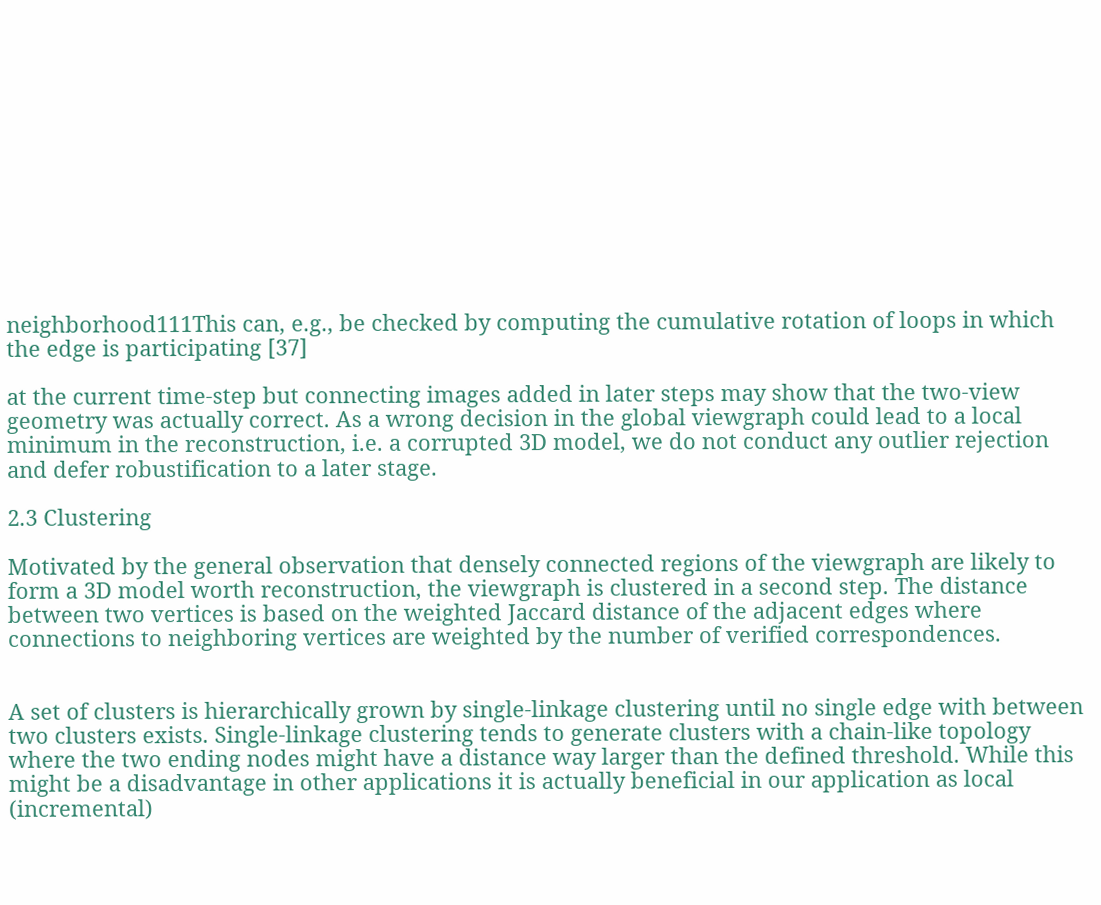neighborhood111This can, e.g., be checked by computing the cumulative rotation of loops in which the edge is participating [37]

at the current time-step but connecting images added in later steps may show that the two-view geometry was actually correct. As a wrong decision in the global viewgraph could lead to a local minimum in the reconstruction, i.e. a corrupted 3D model, we do not conduct any outlier rejection and defer robustification to a later stage.

2.3 Clustering

Motivated by the general observation that densely connected regions of the viewgraph are likely to form a 3D model worth reconstruction, the viewgraph is clustered in a second step. The distance between two vertices is based on the weighted Jaccard distance of the adjacent edges where connections to neighboring vertices are weighted by the number of verified correspondences.


A set of clusters is hierarchically grown by single-linkage clustering until no single edge with between two clusters exists. Single-linkage clustering tends to generate clusters with a chain-like topology where the two ending nodes might have a distance way larger than the defined threshold. While this might be a disadvantage in other applications it is actually beneficial in our application as local (incremental)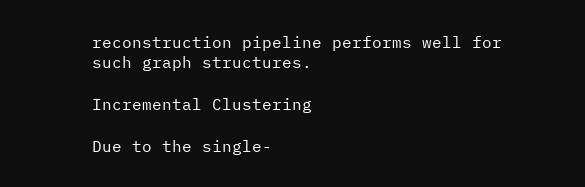reconstruction pipeline performs well for such graph structures.

Incremental Clustering

Due to the single-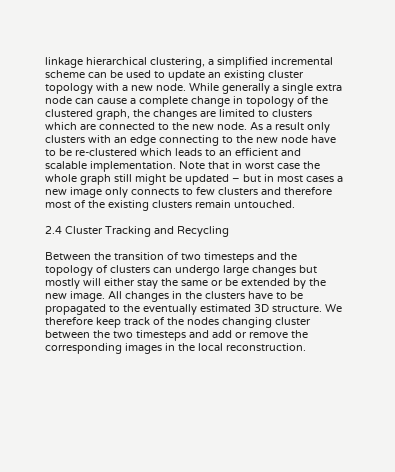linkage hierarchical clustering, a simplified incremental scheme can be used to update an existing cluster topology with a new node. While generally a single extra node can cause a complete change in topology of the clustered graph, the changes are limited to clusters which are connected to the new node. As a result only clusters with an edge connecting to the new node have to be re-clustered which leads to an efficient and scalable implementation. Note that in worst case the whole graph still might be updated – but in most cases a new image only connects to few clusters and therefore most of the existing clusters remain untouched.

2.4 Cluster Tracking and Recycling

Between the transition of two timesteps and the topology of clusters can undergo large changes but mostly will either stay the same or be extended by the new image. All changes in the clusters have to be propagated to the eventually estimated 3D structure. We therefore keep track of the nodes changing cluster between the two timesteps and add or remove the corresponding images in the local reconstruction.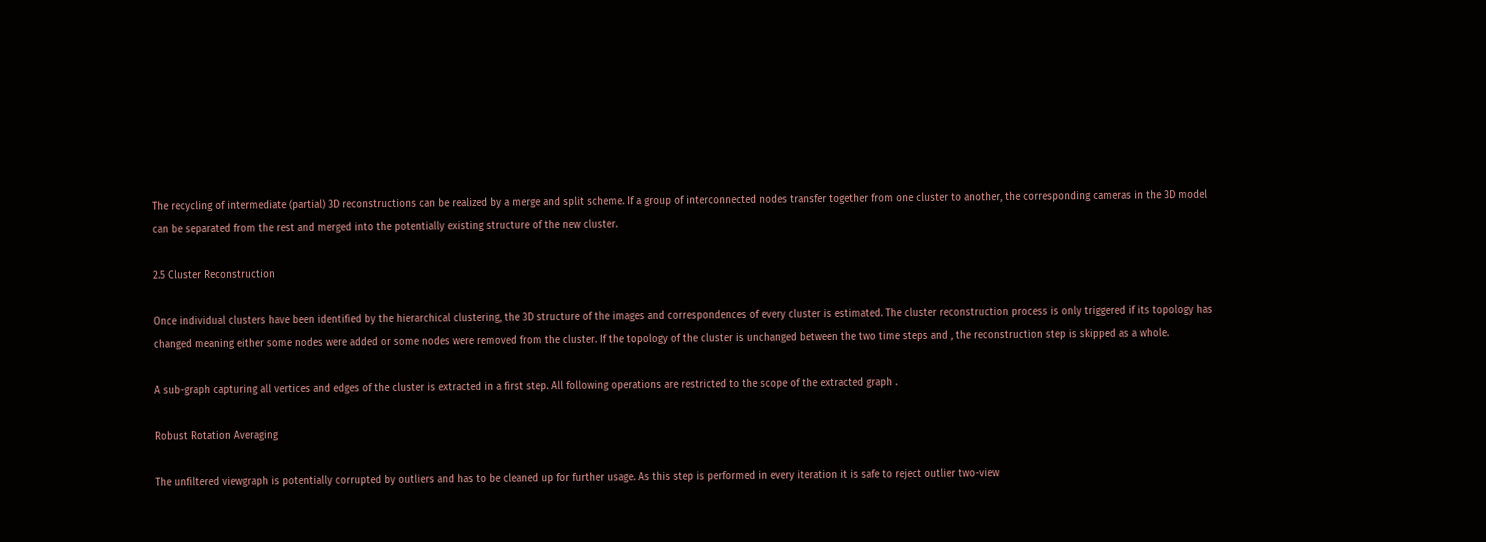The recycling of intermediate (partial) 3D reconstructions can be realized by a merge and split scheme. If a group of interconnected nodes transfer together from one cluster to another, the corresponding cameras in the 3D model can be separated from the rest and merged into the potentially existing structure of the new cluster.

2.5 Cluster Reconstruction

Once individual clusters have been identified by the hierarchical clustering, the 3D structure of the images and correspondences of every cluster is estimated. The cluster reconstruction process is only triggered if its topology has changed meaning either some nodes were added or some nodes were removed from the cluster. If the topology of the cluster is unchanged between the two time steps and , the reconstruction step is skipped as a whole.

A sub-graph capturing all vertices and edges of the cluster is extracted in a first step. All following operations are restricted to the scope of the extracted graph .

Robust Rotation Averaging

The unfiltered viewgraph is potentially corrupted by outliers and has to be cleaned up for further usage. As this step is performed in every iteration it is safe to reject outlier two-view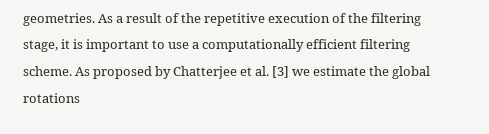geometries. As a result of the repetitive execution of the filtering stage, it is important to use a computationally efficient filtering scheme. As proposed by Chatterjee et al. [3] we estimate the global rotations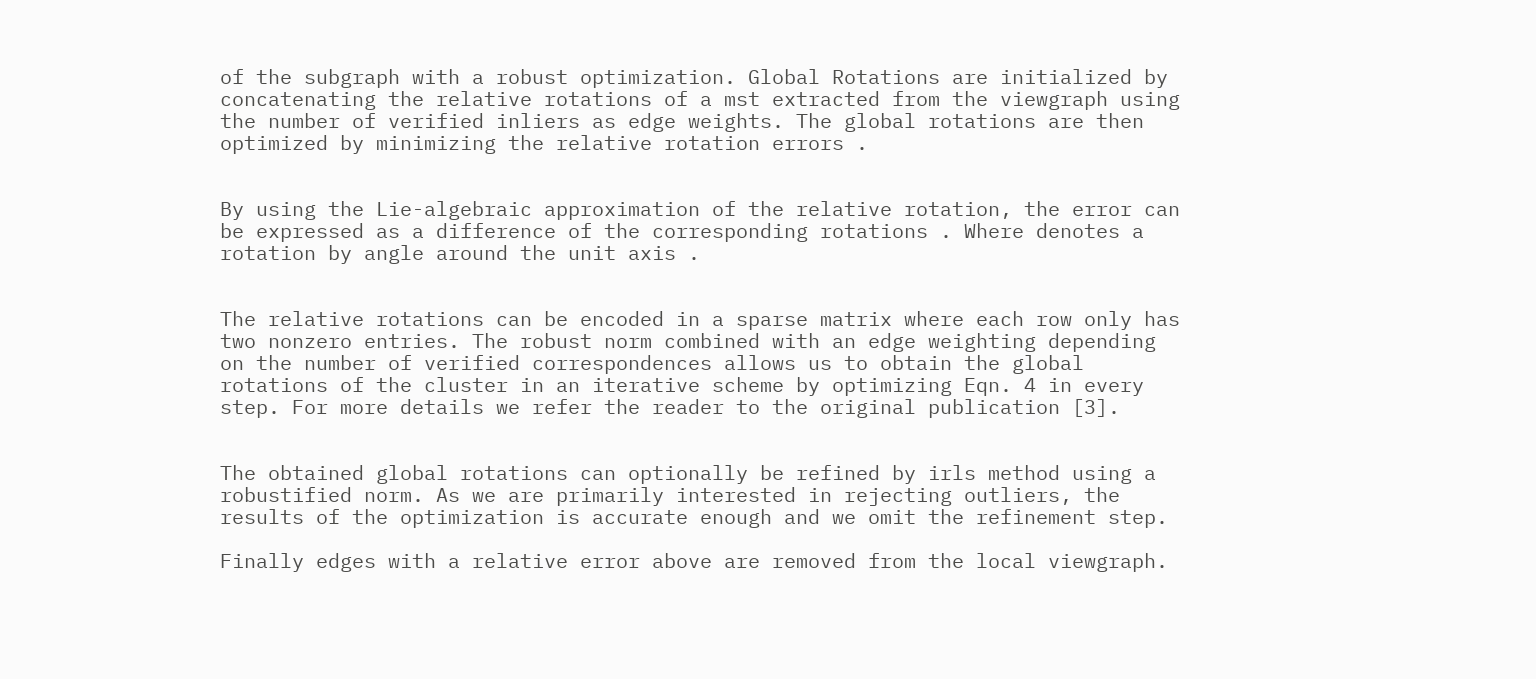of the subgraph with a robust optimization. Global Rotations are initialized by concatenating the relative rotations of a mst extracted from the viewgraph using the number of verified inliers as edge weights. The global rotations are then optimized by minimizing the relative rotation errors .


By using the Lie-algebraic approximation of the relative rotation, the error can be expressed as a difference of the corresponding rotations . Where denotes a rotation by angle around the unit axis .


The relative rotations can be encoded in a sparse matrix where each row only has two nonzero entries. The robust norm combined with an edge weighting depending on the number of verified correspondences allows us to obtain the global rotations of the cluster in an iterative scheme by optimizing Eqn. 4 in every step. For more details we refer the reader to the original publication [3].


The obtained global rotations can optionally be refined by irls method using a robustified norm. As we are primarily interested in rejecting outliers, the results of the optimization is accurate enough and we omit the refinement step.

Finally edges with a relative error above are removed from the local viewgraph.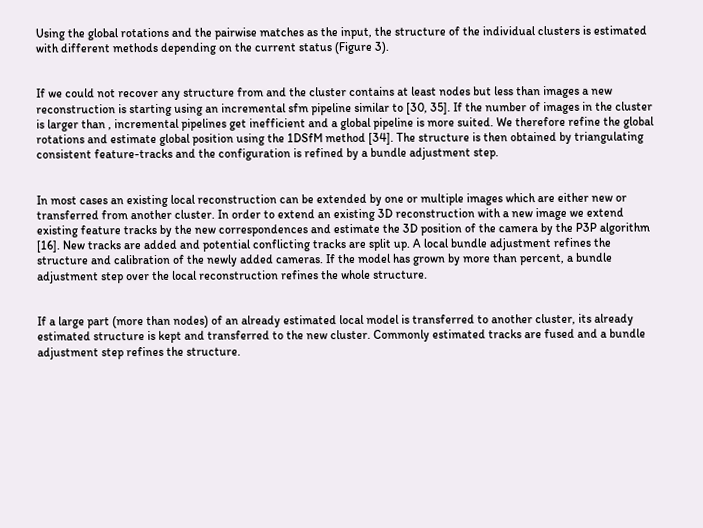Using the global rotations and the pairwise matches as the input, the structure of the individual clusters is estimated with different methods depending on the current status (Figure 3).


If we could not recover any structure from and the cluster contains at least nodes but less than images a new reconstruction is starting using an incremental sfm pipeline similar to [30, 35]. If the number of images in the cluster is larger than , incremental pipelines get inefficient and a global pipeline is more suited. We therefore refine the global rotations and estimate global position using the 1DSfM method [34]. The structure is then obtained by triangulating consistent feature-tracks and the configuration is refined by a bundle adjustment step.


In most cases an existing local reconstruction can be extended by one or multiple images which are either new or transferred from another cluster. In order to extend an existing 3D reconstruction with a new image we extend existing feature tracks by the new correspondences and estimate the 3D position of the camera by the P3P algorithm [16]. New tracks are added and potential conflicting tracks are split up. A local bundle adjustment refines the structure and calibration of the newly added cameras. If the model has grown by more than percent, a bundle adjustment step over the local reconstruction refines the whole structure.


If a large part (more than nodes) of an already estimated local model is transferred to another cluster, its already estimated structure is kept and transferred to the new cluster. Commonly estimated tracks are fused and a bundle adjustment step refines the structure.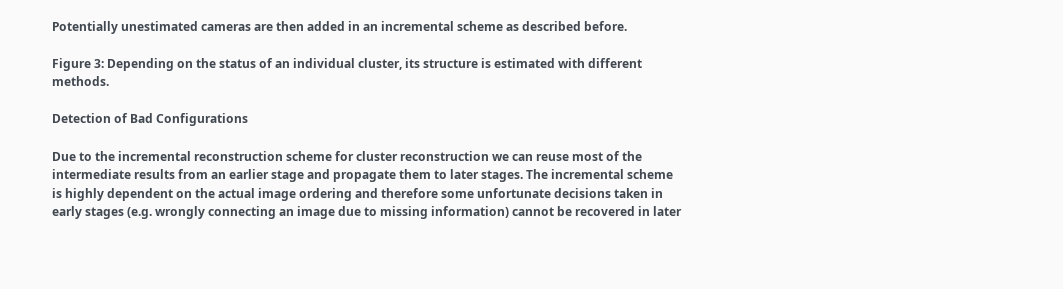Potentially unestimated cameras are then added in an incremental scheme as described before.

Figure 3: Depending on the status of an individual cluster, its structure is estimated with different methods.

Detection of Bad Configurations

Due to the incremental reconstruction scheme for cluster reconstruction we can reuse most of the intermediate results from an earlier stage and propagate them to later stages. The incremental scheme is highly dependent on the actual image ordering and therefore some unfortunate decisions taken in early stages (e.g. wrongly connecting an image due to missing information) cannot be recovered in later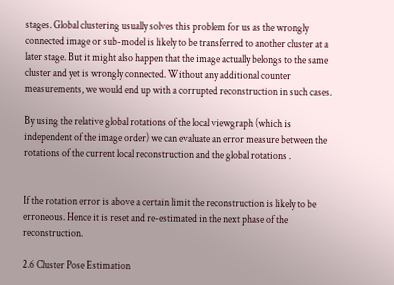stages. Global clustering usually solves this problem for us as the wrongly connected image or sub-model is likely to be transferred to another cluster at a later stage. But it might also happen that the image actually belongs to the same cluster and yet is wrongly connected. Without any additional counter measurements, we would end up with a corrupted reconstruction in such cases.

By using the relative global rotations of the local viewgraph (which is independent of the image order) we can evaluate an error measure between the rotations of the current local reconstruction and the global rotations .


If the rotation error is above a certain limit the reconstruction is likely to be erroneous. Hence it is reset and re-estimated in the next phase of the reconstruction.

2.6 Cluster Pose Estimation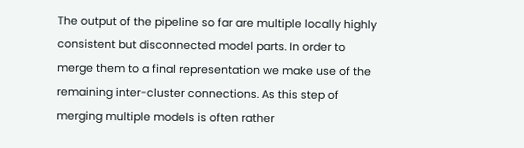The output of the pipeline so far are multiple locally highly consistent but disconnected model parts. In order to merge them to a final representation we make use of the remaining inter-cluster connections. As this step of merging multiple models is often rather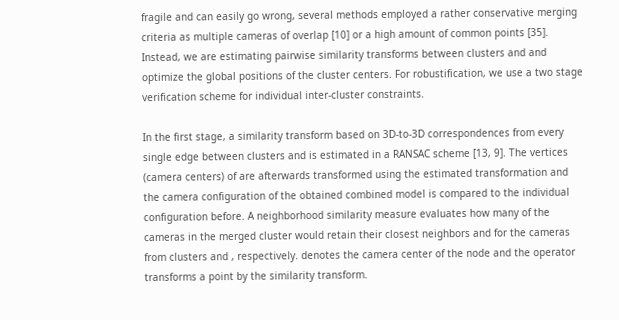fragile and can easily go wrong, several methods employed a rather conservative merging criteria as multiple cameras of overlap [10] or a high amount of common points [35]. Instead, we are estimating pairwise similarity transforms between clusters and and optimize the global positions of the cluster centers. For robustification, we use a two stage verification scheme for individual inter-cluster constraints.

In the first stage, a similarity transform based on 3D-to-3D correspondences from every single edge between clusters and is estimated in a RANSAC scheme [13, 9]. The vertices (camera centers) of are afterwards transformed using the estimated transformation and the camera configuration of the obtained combined model is compared to the individual configuration before. A neighborhood similarity measure evaluates how many of the cameras in the merged cluster would retain their closest neighbors and for the cameras from clusters and , respectively. denotes the camera center of the node and the operator transforms a point by the similarity transform.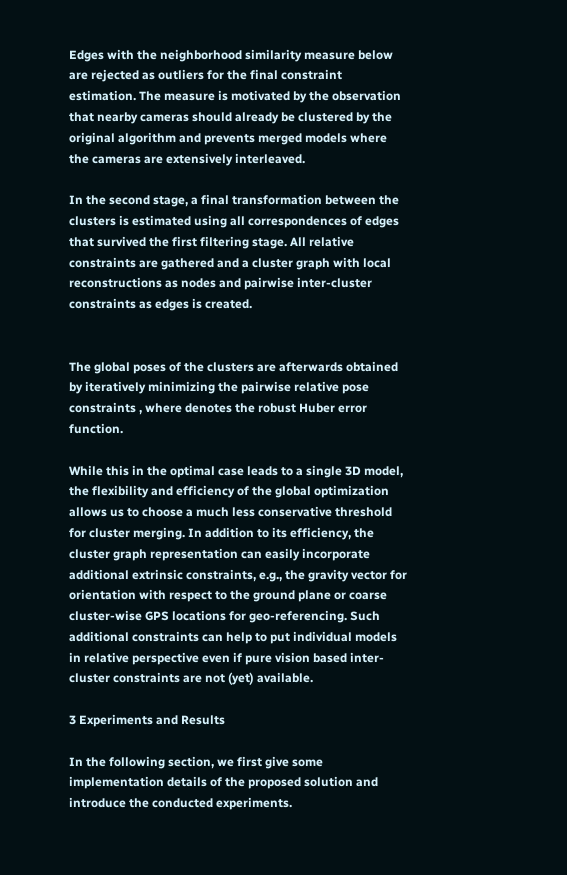Edges with the neighborhood similarity measure below are rejected as outliers for the final constraint estimation. The measure is motivated by the observation that nearby cameras should already be clustered by the original algorithm and prevents merged models where the cameras are extensively interleaved.

In the second stage, a final transformation between the clusters is estimated using all correspondences of edges that survived the first filtering stage. All relative constraints are gathered and a cluster graph with local reconstructions as nodes and pairwise inter-cluster constraints as edges is created.


The global poses of the clusters are afterwards obtained by iteratively minimizing the pairwise relative pose constraints , where denotes the robust Huber error function.

While this in the optimal case leads to a single 3D model, the flexibility and efficiency of the global optimization allows us to choose a much less conservative threshold for cluster merging. In addition to its efficiency, the cluster graph representation can easily incorporate additional extrinsic constraints, e.g., the gravity vector for orientation with respect to the ground plane or coarse cluster-wise GPS locations for geo-referencing. Such additional constraints can help to put individual models in relative perspective even if pure vision based inter-cluster constraints are not (yet) available.

3 Experiments and Results

In the following section, we first give some implementation details of the proposed solution and introduce the conducted experiments.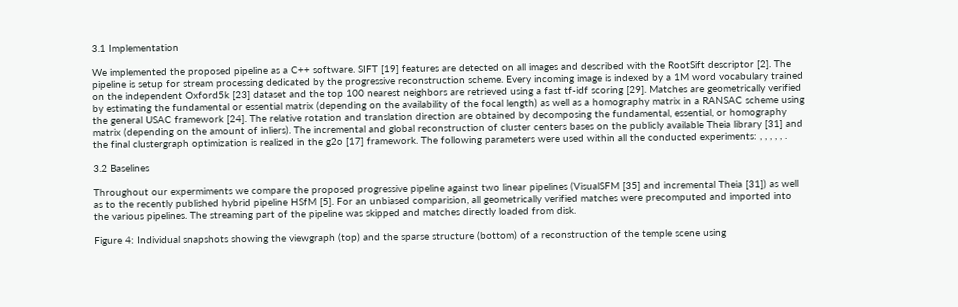3.1 Implementation

We implemented the proposed pipeline as a C++ software. SIFT [19] features are detected on all images and described with the RootSift descriptor [2]. The pipeline is setup for stream processing dedicated by the progressive reconstruction scheme. Every incoming image is indexed by a 1M word vocabulary trained on the independent Oxford5k [23] dataset and the top 100 nearest neighbors are retrieved using a fast tf-idf scoring [29]. Matches are geometrically verified by estimating the fundamental or essential matrix (depending on the availability of the focal length) as well as a homography matrix in a RANSAC scheme using the general USAC framework [24]. The relative rotation and translation direction are obtained by decomposing the fundamental, essential, or homography matrix (depending on the amount of inliers). The incremental and global reconstruction of cluster centers bases on the publicly available Theia library [31] and the final clustergraph optimization is realized in the g2o [17] framework. The following parameters were used within all the conducted experiments: , , , , , .

3.2 Baselines

Throughout our expermiments we compare the proposed progressive pipeline against two linear pipelines (VisualSFM [35] and incremental Theia [31]) as well as to the recently published hybrid pipeline HSfM [5]. For an unbiased comparision, all geometrically verified matches were precomputed and imported into the various pipelines. The streaming part of the pipeline was skipped and matches directly loaded from disk.

Figure 4: Individual snapshots showing the viewgraph (top) and the sparse structure (bottom) of a reconstruction of the temple scene using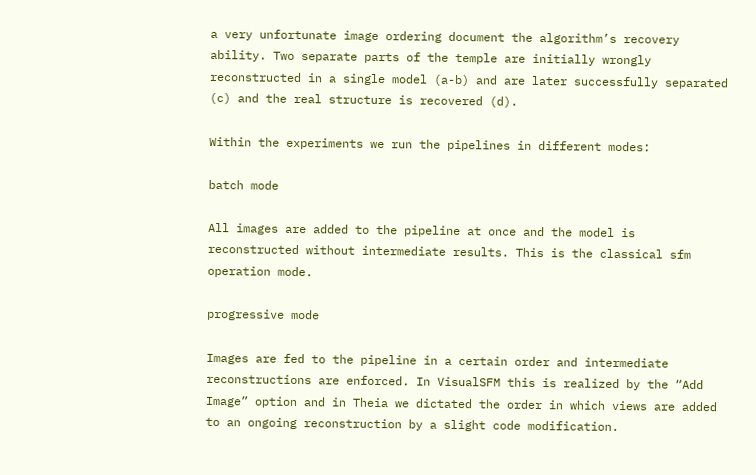a very unfortunate image ordering document the algorithm’s recovery ability. Two separate parts of the temple are initially wrongly reconstructed in a single model (a-b) and are later successfully separated (c) and the real structure is recovered (d).

Within the experiments we run the pipelines in different modes:

batch mode

All images are added to the pipeline at once and the model is reconstructed without intermediate results. This is the classical sfm operation mode.

progressive mode

Images are fed to the pipeline in a certain order and intermediate reconstructions are enforced. In VisualSFM this is realized by the “Add Image” option and in Theia we dictated the order in which views are added to an ongoing reconstruction by a slight code modification.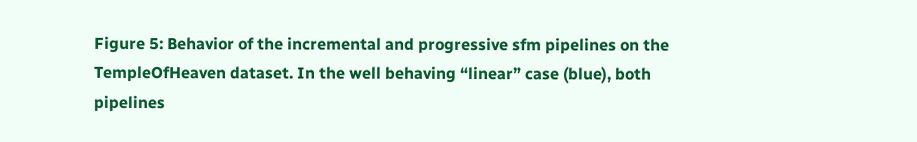Figure 5: Behavior of the incremental and progressive sfm pipelines on the TempleOfHeaven dataset. In the well behaving “linear” case (blue), both pipelines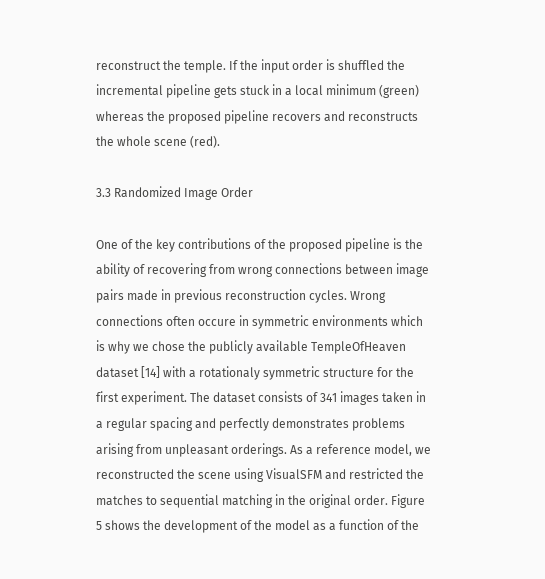reconstruct the temple. If the input order is shuffled the incremental pipeline gets stuck in a local minimum (green) whereas the proposed pipeline recovers and reconstructs the whole scene (red).

3.3 Randomized Image Order

One of the key contributions of the proposed pipeline is the ability of recovering from wrong connections between image pairs made in previous reconstruction cycles. Wrong connections often occure in symmetric environments which is why we chose the publicly available TempleOfHeaven dataset [14] with a rotationaly symmetric structure for the first experiment. The dataset consists of 341 images taken in a regular spacing and perfectly demonstrates problems arising from unpleasant orderings. As a reference model, we reconstructed the scene using VisualSFM and restricted the matches to sequential matching in the original order. Figure 5 shows the development of the model as a function of the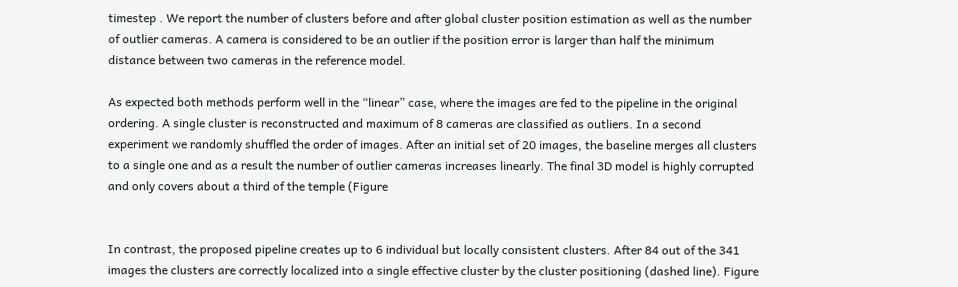timestep . We report the number of clusters before and after global cluster position estimation as well as the number of outlier cameras. A camera is considered to be an outlier if the position error is larger than half the minimum distance between two cameras in the reference model.

As expected both methods perform well in the “linear” case, where the images are fed to the pipeline in the original ordering. A single cluster is reconstructed and maximum of 8 cameras are classified as outliers. In a second experiment we randomly shuffled the order of images. After an initial set of 20 images, the baseline merges all clusters to a single one and as a result the number of outlier cameras increases linearly. The final 3D model is highly corrupted and only covers about a third of the temple (Figure


In contrast, the proposed pipeline creates up to 6 individual but locally consistent clusters. After 84 out of the 341 images the clusters are correctly localized into a single effective cluster by the cluster positioning (dashed line). Figure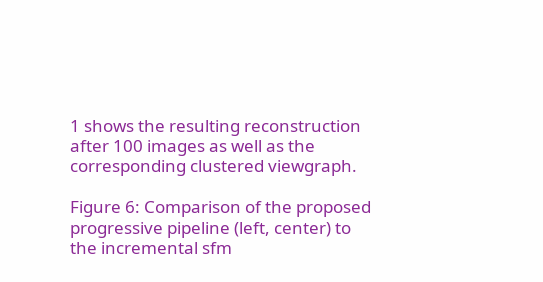1 shows the resulting reconstruction after 100 images as well as the corresponding clustered viewgraph.

Figure 6: Comparison of the proposed progressive pipeline (left, center) to the incremental sfm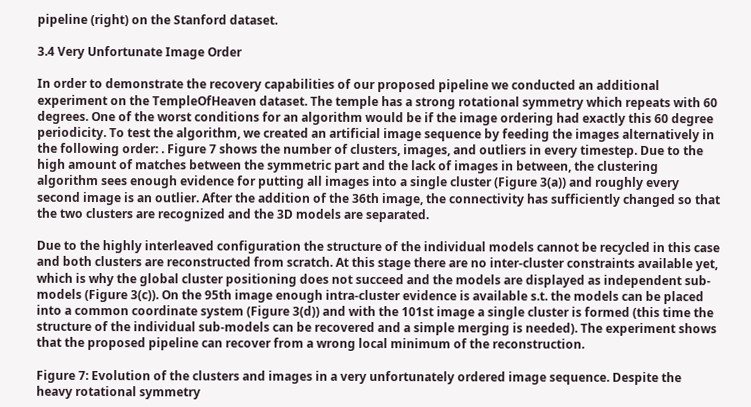pipeline (right) on the Stanford dataset.

3.4 Very Unfortunate Image Order

In order to demonstrate the recovery capabilities of our proposed pipeline we conducted an additional experiment on the TempleOfHeaven dataset. The temple has a strong rotational symmetry which repeats with 60 degrees. One of the worst conditions for an algorithm would be if the image ordering had exactly this 60 degree periodicity. To test the algorithm, we created an artificial image sequence by feeding the images alternatively in the following order: . Figure 7 shows the number of clusters, images, and outliers in every timestep. Due to the high amount of matches between the symmetric part and the lack of images in between, the clustering algorithm sees enough evidence for putting all images into a single cluster (Figure 3(a)) and roughly every second image is an outlier. After the addition of the 36th image, the connectivity has sufficiently changed so that the two clusters are recognized and the 3D models are separated.

Due to the highly interleaved configuration the structure of the individual models cannot be recycled in this case and both clusters are reconstructed from scratch. At this stage there are no inter-cluster constraints available yet, which is why the global cluster positioning does not succeed and the models are displayed as independent sub-models (Figure 3(c)). On the 95th image enough intra-cluster evidence is available s.t. the models can be placed into a common coordinate system (Figure 3(d)) and with the 101st image a single cluster is formed (this time the structure of the individual sub-models can be recovered and a simple merging is needed). The experiment shows that the proposed pipeline can recover from a wrong local minimum of the reconstruction.

Figure 7: Evolution of the clusters and images in a very unfortunately ordered image sequence. Despite the heavy rotational symmetry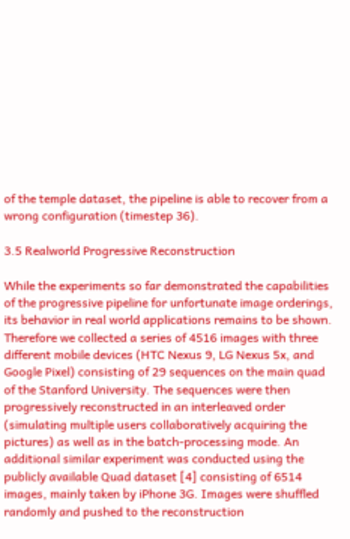of the temple dataset, the pipeline is able to recover from a wrong configuration (timestep 36).

3.5 Realworld Progressive Reconstruction

While the experiments so far demonstrated the capabilities of the progressive pipeline for unfortunate image orderings, its behavior in real world applications remains to be shown. Therefore we collected a series of 4516 images with three different mobile devices (HTC Nexus 9, LG Nexus 5x, and Google Pixel) consisting of 29 sequences on the main quad of the Stanford University. The sequences were then progressively reconstructed in an interleaved order (simulating multiple users collaboratively acquiring the pictures) as well as in the batch-processing mode. An additional similar experiment was conducted using the publicly available Quad dataset [4] consisting of 6514 images, mainly taken by iPhone 3G. Images were shuffled randomly and pushed to the reconstruction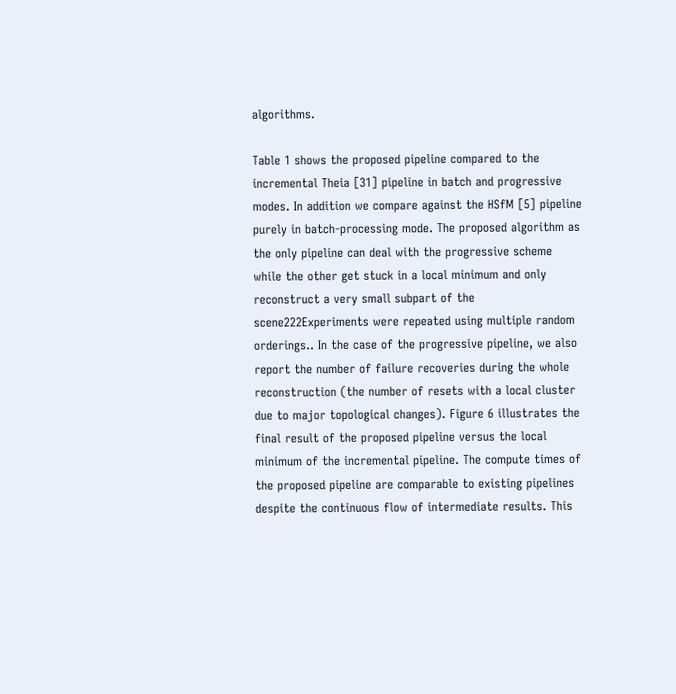algorithms.

Table 1 shows the proposed pipeline compared to the incremental Theia [31] pipeline in batch and progressive modes. In addition we compare against the HSfM [5] pipeline purely in batch-processing mode. The proposed algorithm as the only pipeline can deal with the progressive scheme while the other get stuck in a local minimum and only reconstruct a very small subpart of the scene222Experiments were repeated using multiple random orderings.. In the case of the progressive pipeline, we also report the number of failure recoveries during the whole reconstruction (the number of resets with a local cluster due to major topological changes). Figure 6 illustrates the final result of the proposed pipeline versus the local minimum of the incremental pipeline. The compute times of the proposed pipeline are comparable to existing pipelines despite the continuous flow of intermediate results. This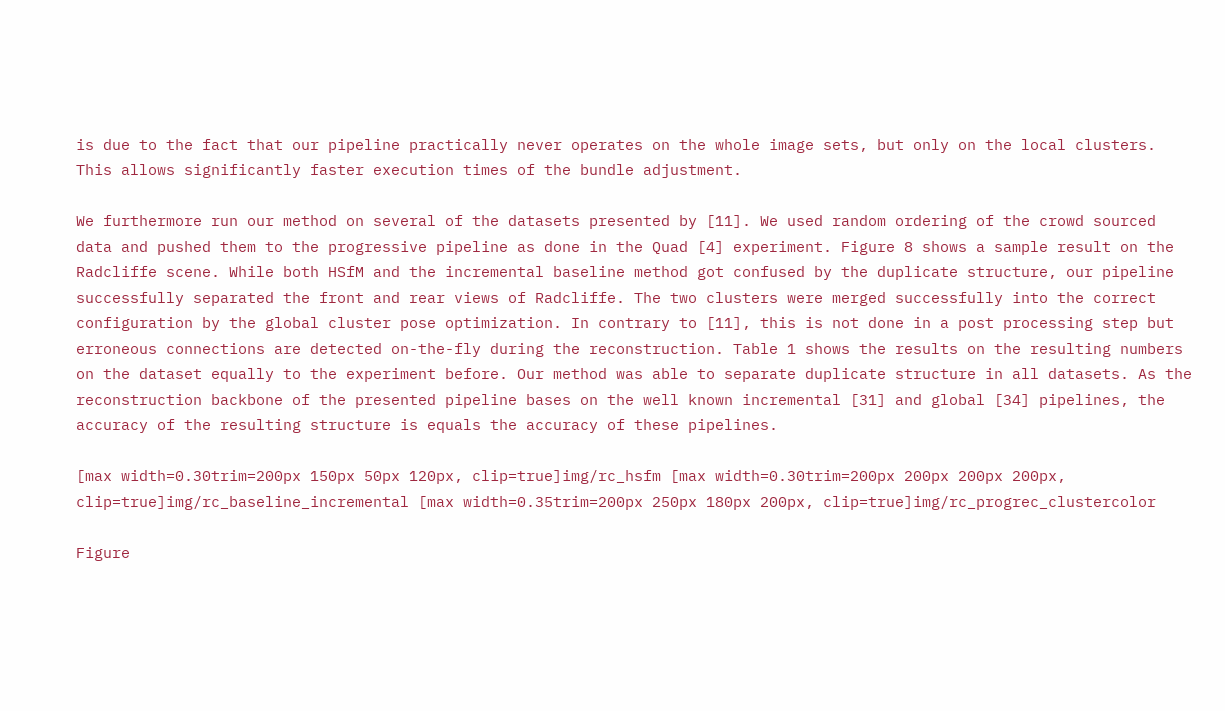is due to the fact that our pipeline practically never operates on the whole image sets, but only on the local clusters. This allows significantly faster execution times of the bundle adjustment.

We furthermore run our method on several of the datasets presented by [11]. We used random ordering of the crowd sourced data and pushed them to the progressive pipeline as done in the Quad [4] experiment. Figure 8 shows a sample result on the Radcliffe scene. While both HSfM and the incremental baseline method got confused by the duplicate structure, our pipeline successfully separated the front and rear views of Radcliffe. The two clusters were merged successfully into the correct configuration by the global cluster pose optimization. In contrary to [11], this is not done in a post processing step but erroneous connections are detected on-the-fly during the reconstruction. Table 1 shows the results on the resulting numbers on the dataset equally to the experiment before. Our method was able to separate duplicate structure in all datasets. As the reconstruction backbone of the presented pipeline bases on the well known incremental [31] and global [34] pipelines, the accuracy of the resulting structure is equals the accuracy of these pipelines.

[max width=0.30trim=200px 150px 50px 120px, clip=true]img/rc_hsfm [max width=0.30trim=200px 200px 200px 200px, clip=true]img/rc_baseline_incremental [max width=0.35trim=200px 250px 180px 200px, clip=true]img/rc_progrec_clustercolor

Figure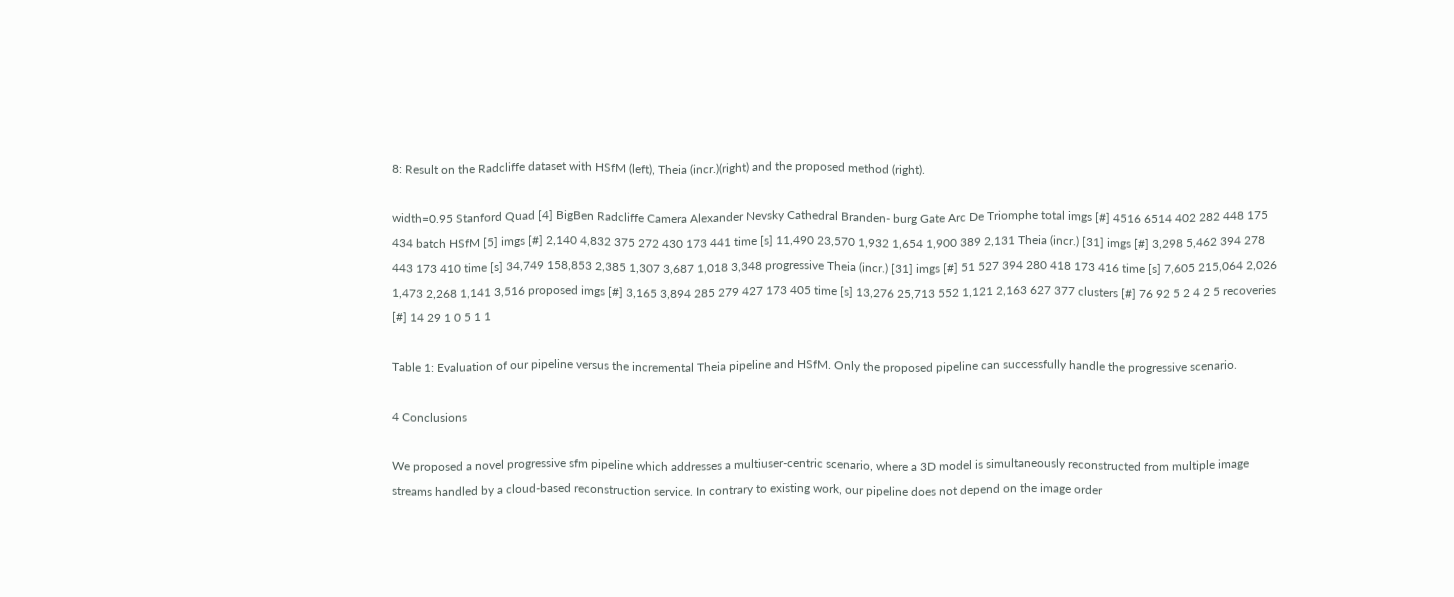8: Result on the Radcliffe dataset with HSfM (left), Theia (incr.)(right) and the proposed method (right).

width=0.95 Stanford Quad [4] BigBen Radcliffe Camera Alexander Nevsky Cathedral Branden- burg Gate Arc De Triomphe total imgs [#] 4516 6514 402 282 448 175 434 batch HSfM [5] imgs [#] 2,140 4,832 375 272 430 173 441 time [s] 11,490 23,570 1,932 1,654 1,900 389 2,131 Theia (incr.) [31] imgs [#] 3,298 5,462 394 278 443 173 410 time [s] 34,749 158,853 2,385 1,307 3,687 1,018 3,348 progressive Theia (incr.) [31] imgs [#] 51 527 394 280 418 173 416 time [s] 7,605 215,064 2,026 1,473 2,268 1,141 3,516 proposed imgs [#] 3,165 3,894 285 279 427 173 405 time [s] 13,276 25,713 552 1,121 2,163 627 377 clusters [#] 76 92 5 2 4 2 5 recoveries [#] 14 29 1 0 5 1 1

Table 1: Evaluation of our pipeline versus the incremental Theia pipeline and HSfM. Only the proposed pipeline can successfully handle the progressive scenario.

4 Conclusions

We proposed a novel progressive sfm pipeline which addresses a multiuser-centric scenario, where a 3D model is simultaneously reconstructed from multiple image streams handled by a cloud-based reconstruction service. In contrary to existing work, our pipeline does not depend on the image order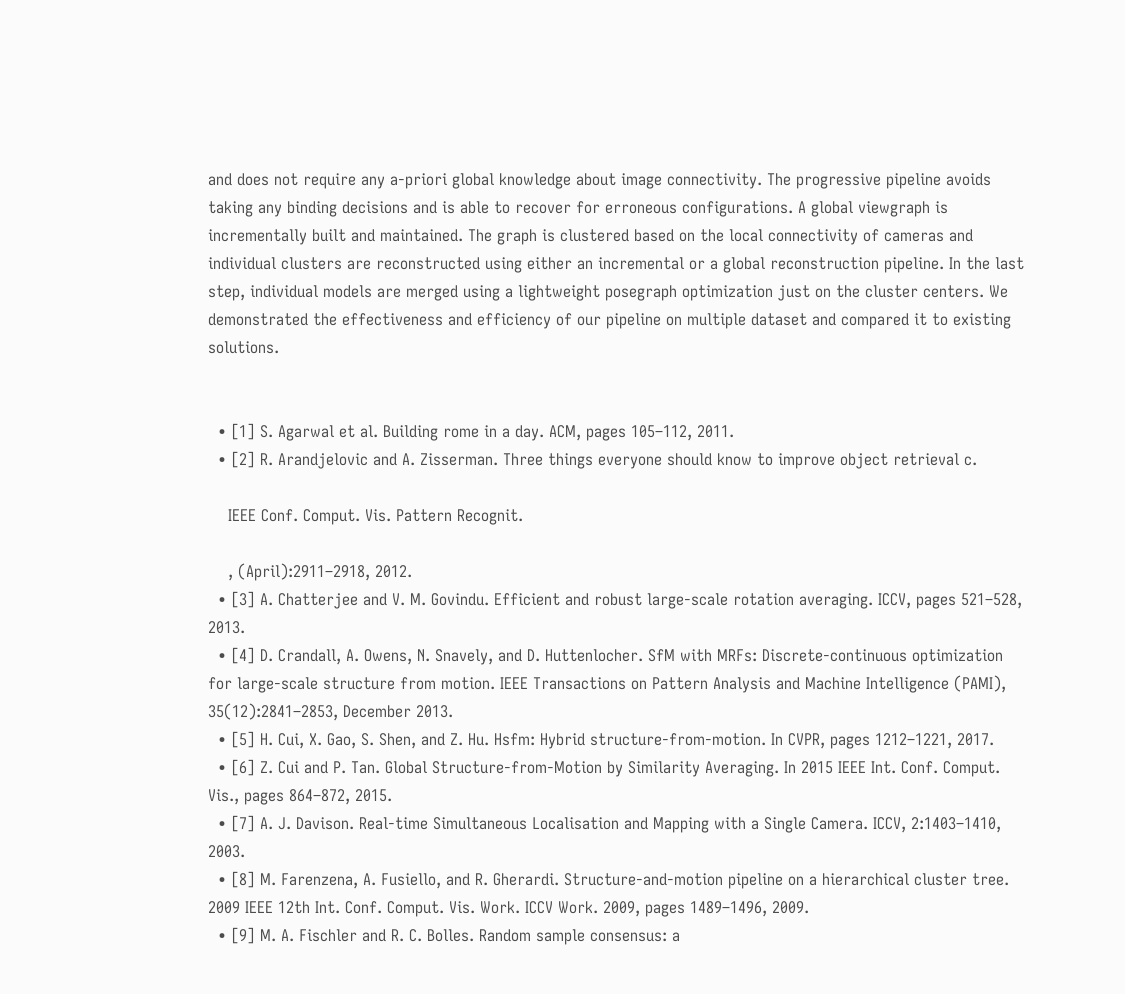and does not require any a-priori global knowledge about image connectivity. The progressive pipeline avoids taking any binding decisions and is able to recover for erroneous configurations. A global viewgraph is incrementally built and maintained. The graph is clustered based on the local connectivity of cameras and individual clusters are reconstructed using either an incremental or a global reconstruction pipeline. In the last step, individual models are merged using a lightweight posegraph optimization just on the cluster centers. We demonstrated the effectiveness and efficiency of our pipeline on multiple dataset and compared it to existing solutions.


  • [1] S. Agarwal et al. Building rome in a day. ACM, pages 105–112, 2011.
  • [2] R. Arandjelovic and A. Zisserman. Three things everyone should know to improve object retrieval c.

    IEEE Conf. Comput. Vis. Pattern Recognit.

    , (April):2911–2918, 2012.
  • [3] A. Chatterjee and V. M. Govindu. Efficient and robust large-scale rotation averaging. ICCV, pages 521–528, 2013.
  • [4] D. Crandall, A. Owens, N. Snavely, and D. Huttenlocher. SfM with MRFs: Discrete-continuous optimization for large-scale structure from motion. IEEE Transactions on Pattern Analysis and Machine Intelligence (PAMI), 35(12):2841–2853, December 2013.
  • [5] H. Cui, X. Gao, S. Shen, and Z. Hu. Hsfm: Hybrid structure-from-motion. In CVPR, pages 1212–1221, 2017.
  • [6] Z. Cui and P. Tan. Global Structure-from-Motion by Similarity Averaging. In 2015 IEEE Int. Conf. Comput. Vis., pages 864–872, 2015.
  • [7] A. J. Davison. Real-time Simultaneous Localisation and Mapping with a Single Camera. ICCV, 2:1403–1410, 2003.
  • [8] M. Farenzena, A. Fusiello, and R. Gherardi. Structure-and-motion pipeline on a hierarchical cluster tree. 2009 IEEE 12th Int. Conf. Comput. Vis. Work. ICCV Work. 2009, pages 1489–1496, 2009.
  • [9] M. A. Fischler and R. C. Bolles. Random sample consensus: a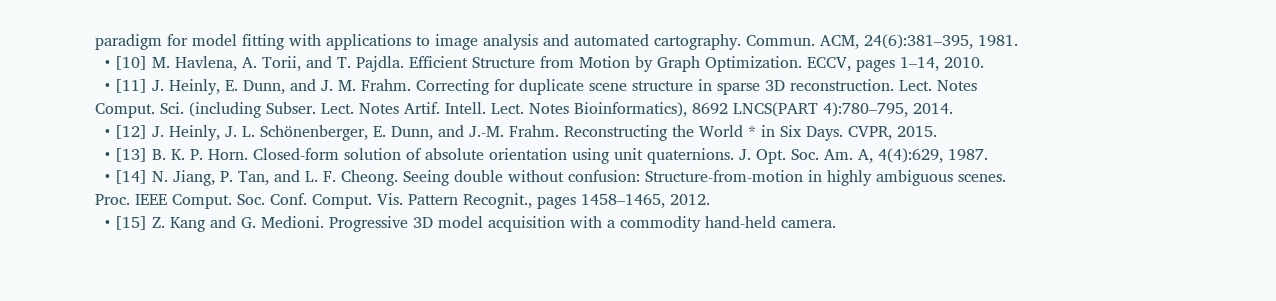paradigm for model fitting with applications to image analysis and automated cartography. Commun. ACM, 24(6):381–395, 1981.
  • [10] M. Havlena, A. Torii, and T. Pajdla. Efficient Structure from Motion by Graph Optimization. ECCV, pages 1–14, 2010.
  • [11] J. Heinly, E. Dunn, and J. M. Frahm. Correcting for duplicate scene structure in sparse 3D reconstruction. Lect. Notes Comput. Sci. (including Subser. Lect. Notes Artif. Intell. Lect. Notes Bioinformatics), 8692 LNCS(PART 4):780–795, 2014.
  • [12] J. Heinly, J. L. Schönenberger, E. Dunn, and J.-M. Frahm. Reconstructing the World * in Six Days. CVPR, 2015.
  • [13] B. K. P. Horn. Closed-form solution of absolute orientation using unit quaternions. J. Opt. Soc. Am. A, 4(4):629, 1987.
  • [14] N. Jiang, P. Tan, and L. F. Cheong. Seeing double without confusion: Structure-from-motion in highly ambiguous scenes. Proc. IEEE Comput. Soc. Conf. Comput. Vis. Pattern Recognit., pages 1458–1465, 2012.
  • [15] Z. Kang and G. Medioni. Progressive 3D model acquisition with a commodity hand-held camera.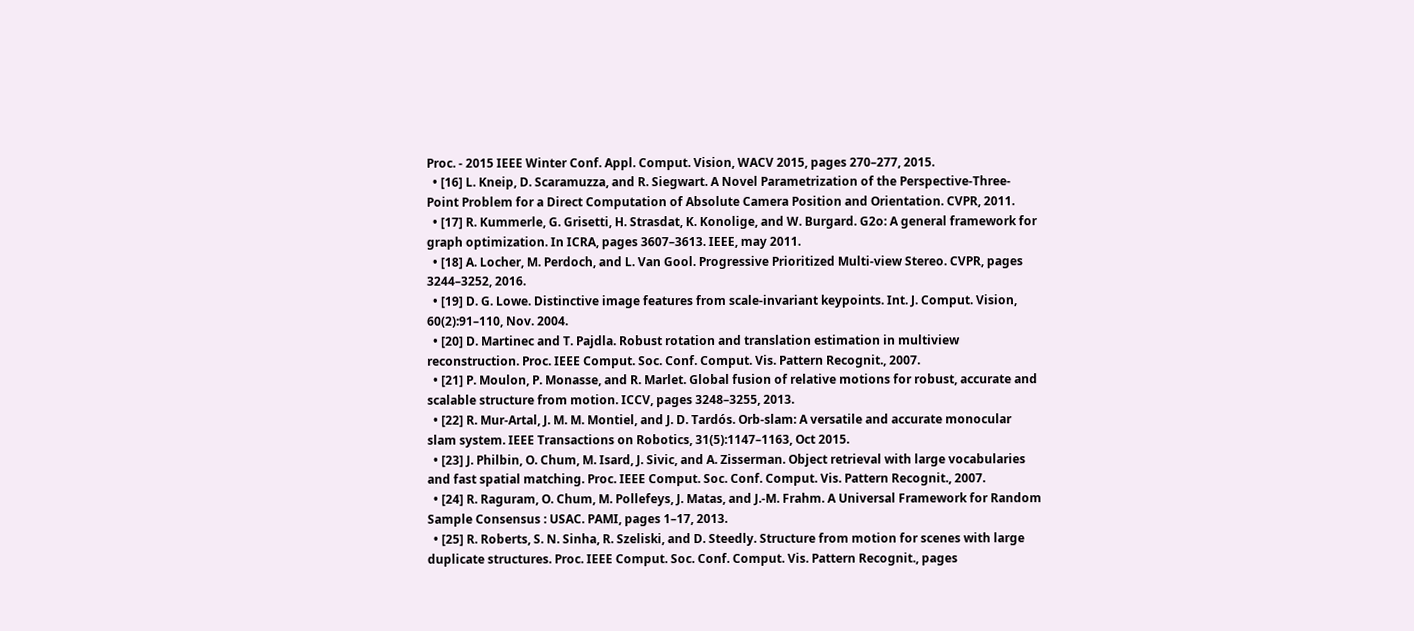Proc. - 2015 IEEE Winter Conf. Appl. Comput. Vision, WACV 2015, pages 270–277, 2015.
  • [16] L. Kneip, D. Scaramuzza, and R. Siegwart. A Novel Parametrization of the Perspective-Three-Point Problem for a Direct Computation of Absolute Camera Position and Orientation. CVPR, 2011.
  • [17] R. Kummerle, G. Grisetti, H. Strasdat, K. Konolige, and W. Burgard. G2o: A general framework for graph optimization. In ICRA, pages 3607–3613. IEEE, may 2011.
  • [18] A. Locher, M. Perdoch, and L. Van Gool. Progressive Prioritized Multi-view Stereo. CVPR, pages 3244–3252, 2016.
  • [19] D. G. Lowe. Distinctive image features from scale-invariant keypoints. Int. J. Comput. Vision, 60(2):91–110, Nov. 2004.
  • [20] D. Martinec and T. Pajdla. Robust rotation and translation estimation in multiview reconstruction. Proc. IEEE Comput. Soc. Conf. Comput. Vis. Pattern Recognit., 2007.
  • [21] P. Moulon, P. Monasse, and R. Marlet. Global fusion of relative motions for robust, accurate and scalable structure from motion. ICCV, pages 3248–3255, 2013.
  • [22] R. Mur-Artal, J. M. M. Montiel, and J. D. Tardós. Orb-slam: A versatile and accurate monocular slam system. IEEE Transactions on Robotics, 31(5):1147–1163, Oct 2015.
  • [23] J. Philbin, O. Chum, M. Isard, J. Sivic, and A. Zisserman. Object retrieval with large vocabularies and fast spatial matching. Proc. IEEE Comput. Soc. Conf. Comput. Vis. Pattern Recognit., 2007.
  • [24] R. Raguram, O. Chum, M. Pollefeys, J. Matas, and J.-M. Frahm. A Universal Framework for Random Sample Consensus : USAC. PAMI, pages 1–17, 2013.
  • [25] R. Roberts, S. N. Sinha, R. Szeliski, and D. Steedly. Structure from motion for scenes with large duplicate structures. Proc. IEEE Comput. Soc. Conf. Comput. Vis. Pattern Recognit., pages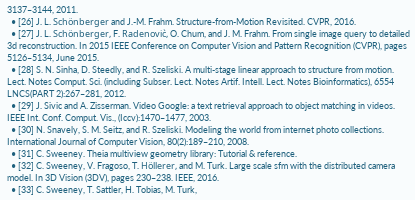3137–3144, 2011.
  • [26] J. L. Schönberger and J.-M. Frahm. Structure-from-Motion Revisited. CVPR, 2016.
  • [27] J. L. Schönberger, F. Radenovic̀, O. Chum, and J. M. Frahm. From single image query to detailed 3d reconstruction. In 2015 IEEE Conference on Computer Vision and Pattern Recognition (CVPR), pages 5126–5134, June 2015.
  • [28] S. N. Sinha, D. Steedly, and R. Szeliski. A multi-stage linear approach to structure from motion. Lect. Notes Comput. Sci. (including Subser. Lect. Notes Artif. Intell. Lect. Notes Bioinformatics), 6554 LNCS(PART 2):267–281, 2012.
  • [29] J. Sivic and A. Zisserman. Video Google: a text retrieval approach to object matching in videos. IEEE Int. Conf. Comput. Vis., (Iccv):1470–1477, 2003.
  • [30] N. Snavely, S. M. Seitz, and R. Szeliski. Modeling the world from internet photo collections. International Journal of Computer Vision, 80(2):189–210, 2008.
  • [31] C. Sweeney. Theia multiview geometry library: Tutorial & reference.
  • [32] C. Sweeney, V. Fragoso, T. Höllerer, and M. Turk. Large scale sfm with the distributed camera model. In 3D Vision (3DV), pages 230–238. IEEE, 2016.
  • [33] C. Sweeney, T. Sattler, H. Tobias, M. Turk,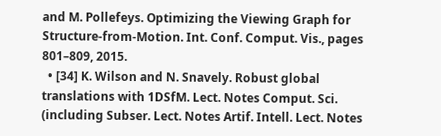and M. Pollefeys. Optimizing the Viewing Graph for Structure-from-Motion. Int. Conf. Comput. Vis., pages 801–809, 2015.
  • [34] K. Wilson and N. Snavely. Robust global translations with 1DSfM. Lect. Notes Comput. Sci. (including Subser. Lect. Notes Artif. Intell. Lect. Notes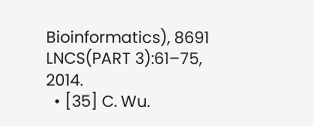Bioinformatics), 8691 LNCS(PART 3):61–75, 2014.
  • [35] C. Wu.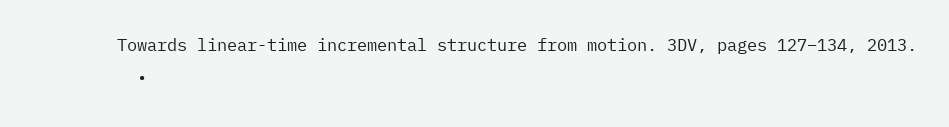Towards linear-time incremental structure from motion. 3DV, pages 127–134, 2013.
  •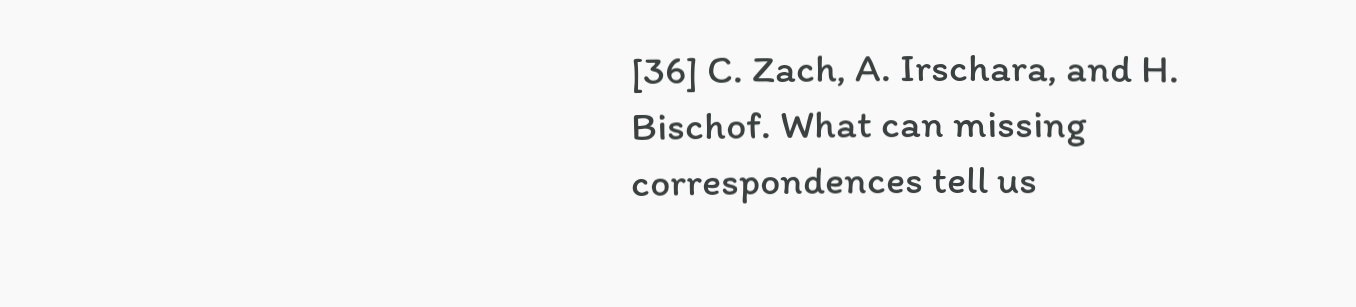[36] C. Zach, A. Irschara, and H. Bischof. What can missing correspondences tell us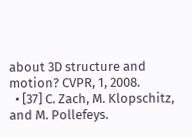about 3D structure and motion? CVPR, 1, 2008.
  • [37] C. Zach, M. Klopschitz, and M. Pollefeys.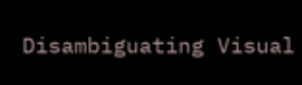Disambiguating Visual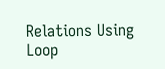Relations Using Loop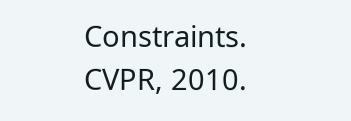Constraints. CVPR, 2010.